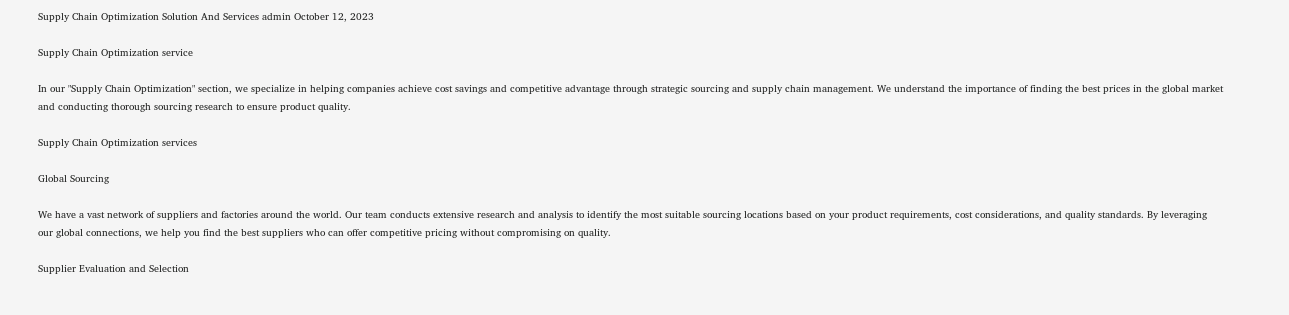Supply Chain Optimization Solution And Services admin October 12, 2023

Supply Chain Optimization service

In our "Supply Chain Optimization" section, we specialize in helping companies achieve cost savings and competitive advantage through strategic sourcing and supply chain management. We understand the importance of finding the best prices in the global market and conducting thorough sourcing research to ensure product quality.

Supply Chain Optimization services

Global Sourcing

We have a vast network of suppliers and factories around the world. Our team conducts extensive research and analysis to identify the most suitable sourcing locations based on your product requirements, cost considerations, and quality standards. By leveraging our global connections, we help you find the best suppliers who can offer competitive pricing without compromising on quality.

Supplier Evaluation and Selection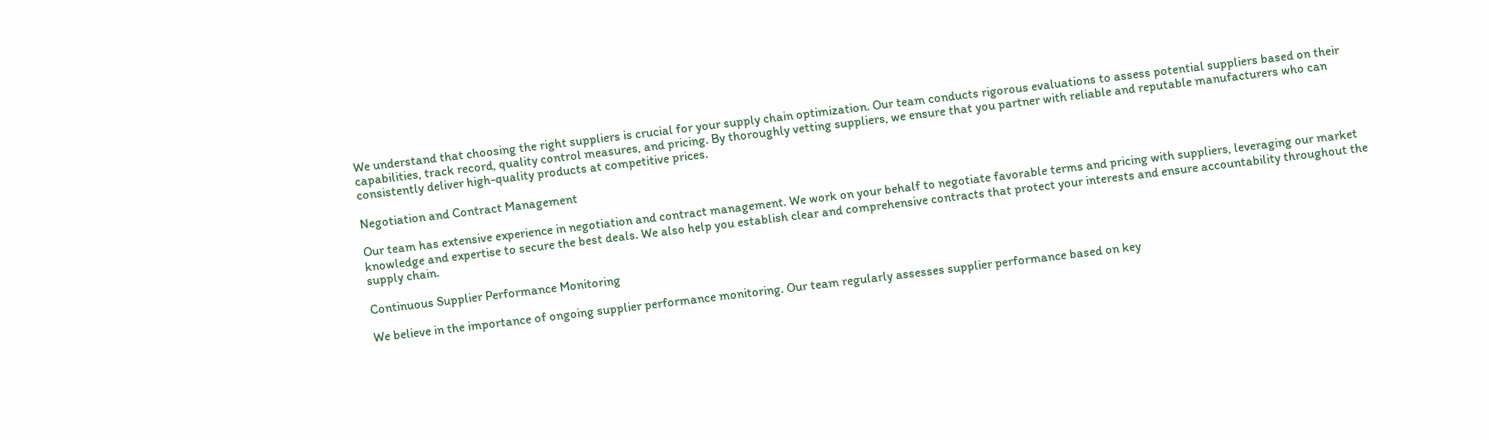We understand that choosing the right suppliers is crucial for your supply chain optimization. Our team conducts rigorous evaluations to assess potential suppliers based on their capabilities, track record, quality control measures, and pricing. By thoroughly vetting suppliers, we ensure that you partner with reliable and reputable manufacturers who can consistently deliver high-quality products at competitive prices.

Negotiation and Contract Management

Our team has extensive experience in negotiation and contract management. We work on your behalf to negotiate favorable terms and pricing with suppliers, leveraging our market knowledge and expertise to secure the best deals. We also help you establish clear and comprehensive contracts that protect your interests and ensure accountability throughout the supply chain.

Continuous Supplier Performance Monitoring

We believe in the importance of ongoing supplier performance monitoring. Our team regularly assesses supplier performance based on key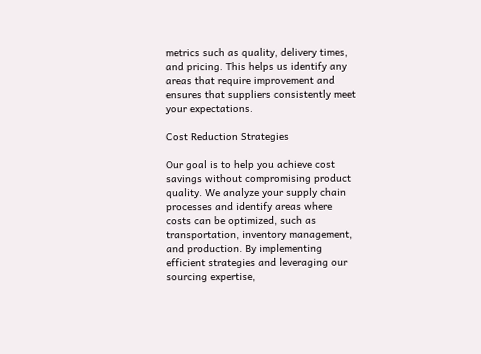metrics such as quality, delivery times, and pricing. This helps us identify any areas that require improvement and ensures that suppliers consistently meet your expectations.

Cost Reduction Strategies

Our goal is to help you achieve cost savings without compromising product quality. We analyze your supply chain processes and identify areas where costs can be optimized, such as transportation, inventory management, and production. By implementing efficient strategies and leveraging our sourcing expertise,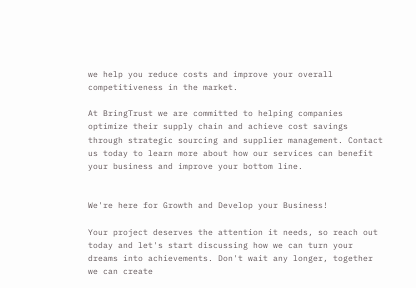we help you reduce costs and improve your overall competitiveness in the market.

At BringTrust we are committed to helping companies optimize their supply chain and achieve cost savings through strategic sourcing and supplier management. Contact us today to learn more about how our services can benefit your business and improve your bottom line.


We're here for Growth and Develop your Business!

Your project deserves the attention it needs, so reach out today and let's start discussing how we can turn your dreams into achievements. Don't wait any longer, together we can create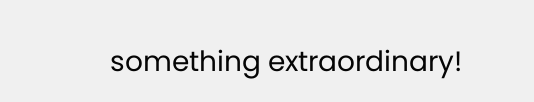something extraordinary!